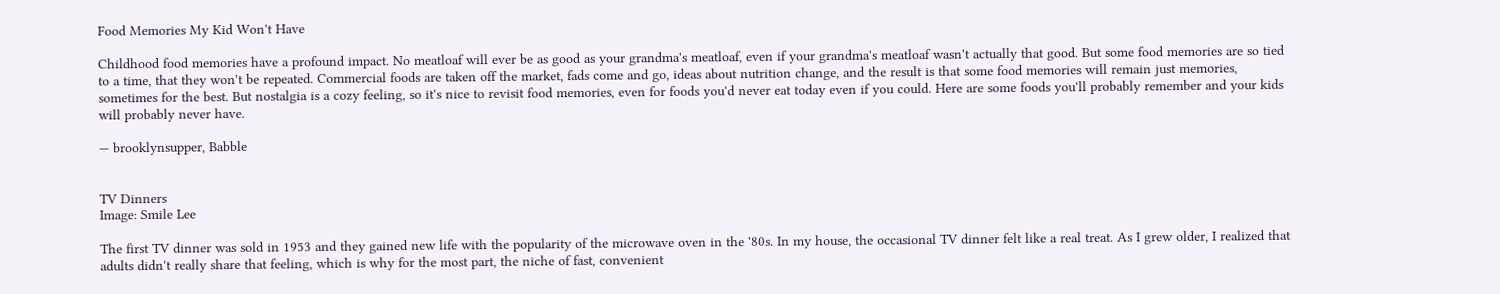Food Memories My Kid Won't Have

Childhood food memories have a profound impact. No meatloaf will ever be as good as your grandma's meatloaf, even if your grandma's meatloaf wasn't actually that good. But some food memories are so tied to a time, that they won't be repeated. Commercial foods are taken off the market, fads come and go, ideas about nutrition change, and the result is that some food memories will remain just memories, sometimes for the best. But nostalgia is a cozy feeling, so it's nice to revisit food memories, even for foods you'd never eat today even if you could. Here are some foods you'll probably remember and your kids will probably never have.

— brooklynsupper, Babble


TV Dinners
Image: Smile Lee

The first TV dinner was sold in 1953 and they gained new life with the popularity of the microwave oven in the '80s. In my house, the occasional TV dinner felt like a real treat. As I grew older, I realized that adults didn't really share that feeling, which is why for the most part, the niche of fast, convenient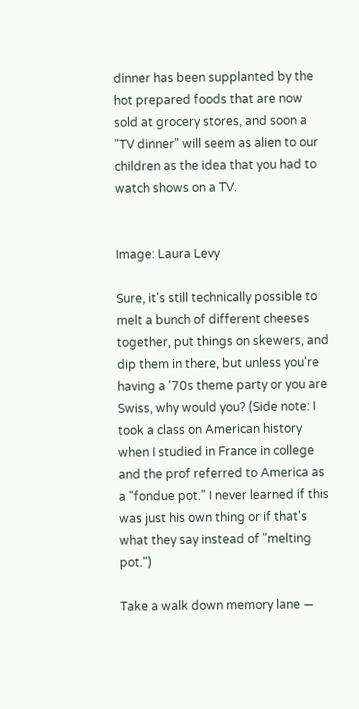dinner has been supplanted by the hot prepared foods that are now sold at grocery stores, and soon a "TV dinner" will seem as alien to our children as the idea that you had to watch shows on a TV.


Image: Laura Levy

Sure, it's still technically possible to melt a bunch of different cheeses together, put things on skewers, and dip them in there, but unless you're having a '70s theme party or you are Swiss, why would you? (Side note: I took a class on American history when I studied in France in college and the prof referred to America as a "fondue pot." I never learned if this was just his own thing or if that's what they say instead of "melting pot.")

Take a walk down memory lane —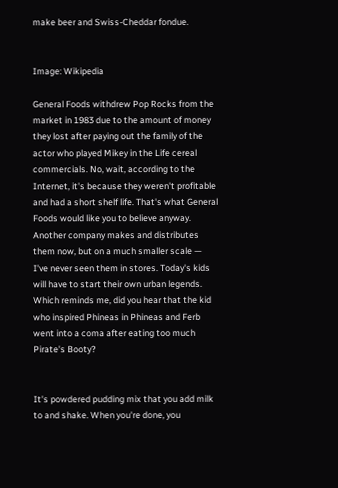make beer and Swiss-Cheddar fondue.


Image: Wikipedia

General Foods withdrew Pop Rocks from the market in 1983 due to the amount of money they lost after paying out the family of the actor who played Mikey in the Life cereal commercials. No, wait, according to the Internet, it's because they weren't profitable and had a short shelf life. That's what General Foods would like you to believe anyway. Another company makes and distributes them now, but on a much smaller scale — I've never seen them in stores. Today's kids will have to start their own urban legends. Which reminds me, did you hear that the kid who inspired Phineas in Phineas and Ferb went into a coma after eating too much Pirate's Booty?


It's powdered pudding mix that you add milk to and shake. When you're done, you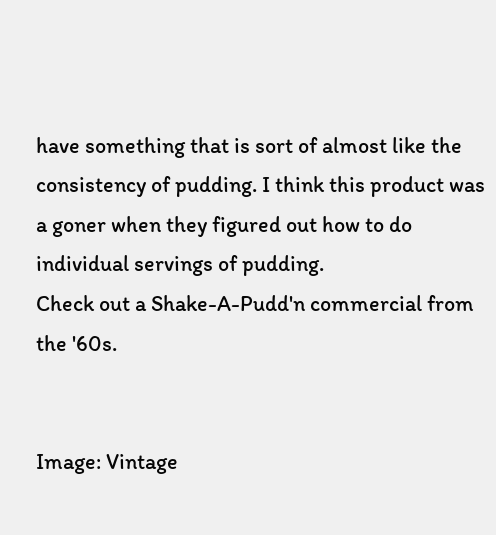have something that is sort of almost like the consistency of pudding. I think this product was a goner when they figured out how to do individual servings of pudding.
Check out a Shake-A-Pudd'n commercial from the '60s.


Image: Vintage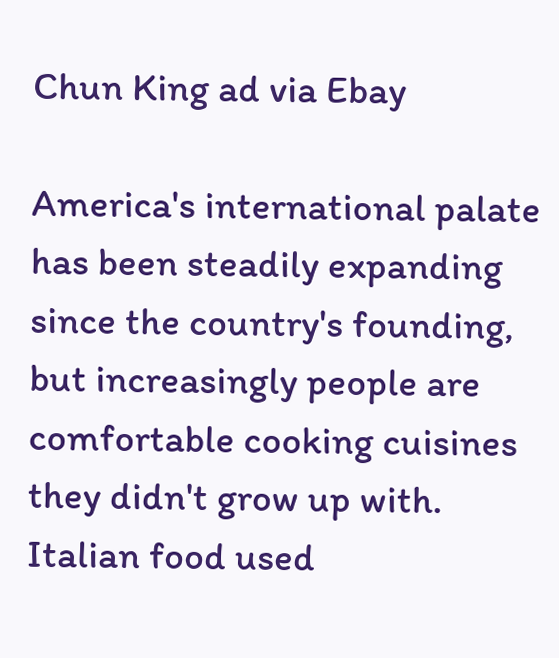Chun King ad via Ebay

America's international palate has been steadily expanding since the country's founding, but increasingly people are comfortable cooking cuisines they didn't grow up with. Italian food used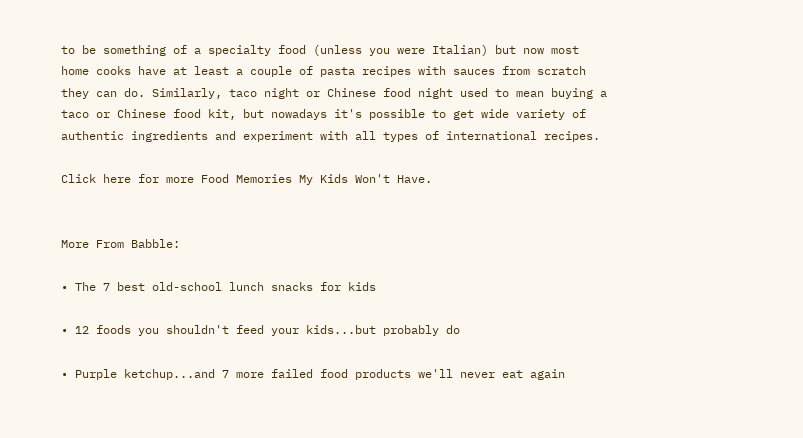to be something of a specialty food (unless you were Italian) but now most home cooks have at least a couple of pasta recipes with sauces from scratch they can do. Similarly, taco night or Chinese food night used to mean buying a taco or Chinese food kit, but nowadays it's possible to get wide variety of authentic ingredients and experiment with all types of international recipes.

Click here for more Food Memories My Kids Won't Have.


More From Babble:

• The 7 best old-school lunch snacks for kids

• 12 foods you shouldn't feed your kids...but probably do

• Purple ketchup...and 7 more failed food products we'll never eat again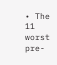• The 11 worst pre-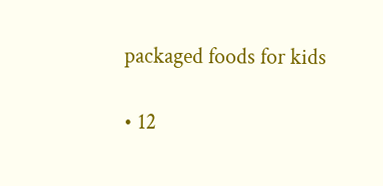packaged foods for kids

• 12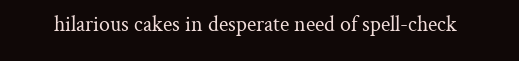hilarious cakes in desperate need of spell-check